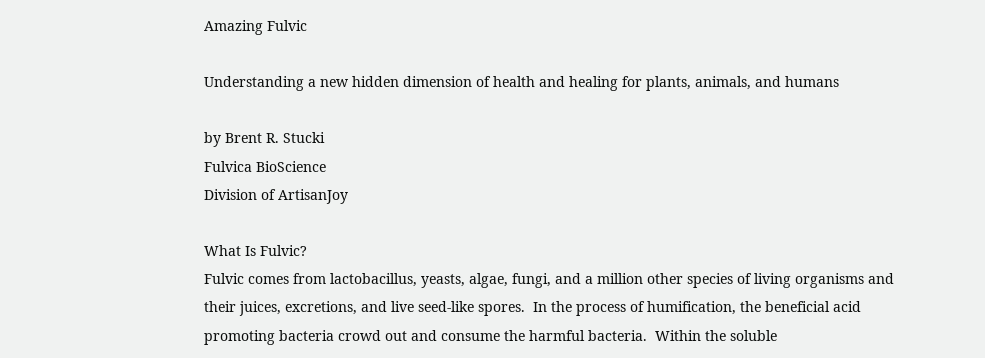Amazing Fulvic

Understanding a new hidden dimension of health and healing for plants, animals, and humans

by Brent R. Stucki
Fulvica BioScience
Division of ArtisanJoy

What Is Fulvic?
Fulvic comes from lactobacillus, yeasts, algae, fungi, and a million other species of living organisms and their juices, excretions, and live seed-like spores.  In the process of humification, the beneficial acid promoting bacteria crowd out and consume the harmful bacteria.  Within the soluble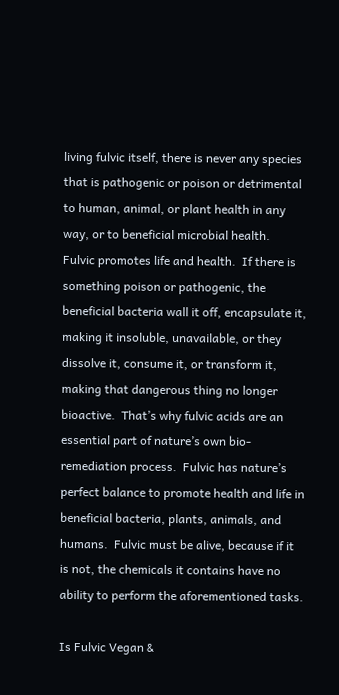living fulvic itself, there is never any species that is pathogenic or poison or detrimental to human, animal, or plant health in any way, or to beneficial microbial health.  Fulvic promotes life and health.  If there is something poison or pathogenic, the beneficial bacteria wall it off, encapsulate it, making it insoluble, unavailable, or they dissolve it, consume it, or transform it, making that dangerous thing no longer bioactive.  That’s why fulvic acids are an essential part of nature’s own bio-remediation process.  Fulvic has nature’s perfect balance to promote health and life in beneficial bacteria, plants, animals, and humans.  Fulvic must be alive, because if it is not, the chemicals it contains have no ability to perform the aforementioned tasks.

Is Fulvic Vegan &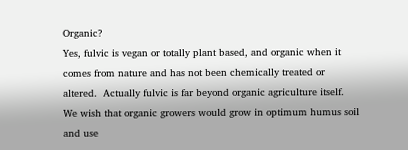Organic?
Yes, fulvic is vegan or totally plant based, and organic when it comes from nature and has not been chemically treated or altered.  Actually fulvic is far beyond organic agriculture itself.  We wish that organic growers would grow in optimum humus soil and use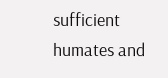sufficient humates and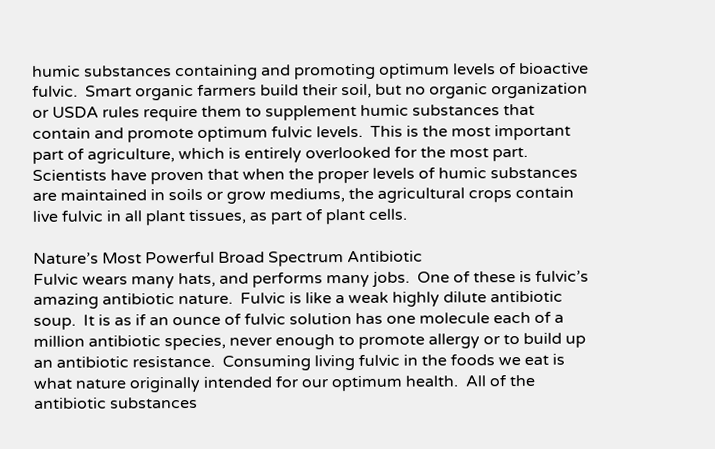humic substances containing and promoting optimum levels of bioactive fulvic.  Smart organic farmers build their soil, but no organic organization or USDA rules require them to supplement humic substances that contain and promote optimum fulvic levels.  This is the most important part of agriculture, which is entirely overlooked for the most part.  Scientists have proven that when the proper levels of humic substances are maintained in soils or grow mediums, the agricultural crops contain live fulvic in all plant tissues, as part of plant cells.

Nature’s Most Powerful Broad Spectrum Antibiotic
Fulvic wears many hats, and performs many jobs.  One of these is fulvic’s amazing antibiotic nature.  Fulvic is like a weak highly dilute antibiotic soup.  It is as if an ounce of fulvic solution has one molecule each of a million antibiotic species, never enough to promote allergy or to build up an antibiotic resistance.  Consuming living fulvic in the foods we eat is what nature originally intended for our optimum health.  All of the antibiotic substances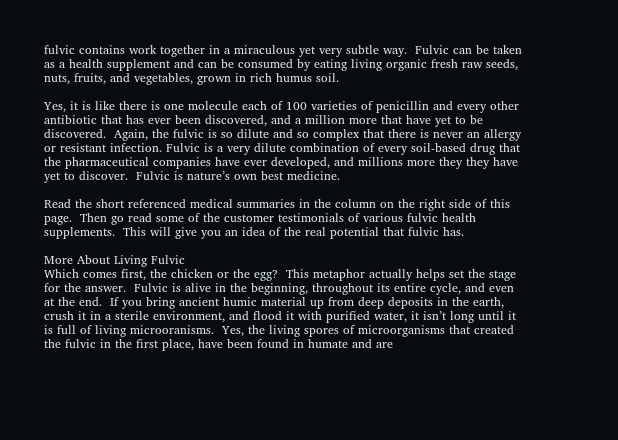fulvic contains work together in a miraculous yet very subtle way.  Fulvic can be taken as a health supplement and can be consumed by eating living organic fresh raw seeds, nuts, fruits, and vegetables, grown in rich humus soil.

Yes, it is like there is one molecule each of 100 varieties of penicillin and every other antibiotic that has ever been discovered, and a million more that have yet to be discovered.  Again, the fulvic is so dilute and so complex that there is never an allergy or resistant infection. Fulvic is a very dilute combination of every soil-based drug that the pharmaceutical companies have ever developed, and millions more they they have yet to discover.  Fulvic is nature’s own best medicine.

Read the short referenced medical summaries in the column on the right side of this page.  Then go read some of the customer testimonials of various fulvic health supplements.  This will give you an idea of the real potential that fulvic has.

More About Living Fulvic
Which comes first, the chicken or the egg?  This metaphor actually helps set the stage for the answer.  Fulvic is alive in the beginning, throughout its entire cycle, and even at the end.  If you bring ancient humic material up from deep deposits in the earth, crush it in a sterile environment, and flood it with purified water, it isn’t long until it is full of living microoranisms.  Yes, the living spores of microorganisms that created the fulvic in the first place, have been found in humate and are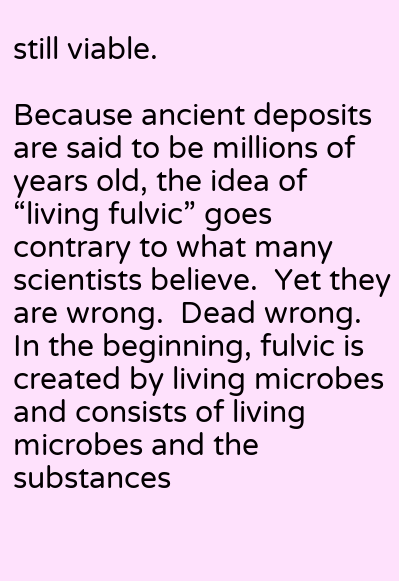still viable.

Because ancient deposits are said to be millions of years old, the idea of “living fulvic” goes contrary to what many scientists believe.  Yet they are wrong.  Dead wrong.  In the beginning, fulvic is created by living microbes and consists of living microbes and the substances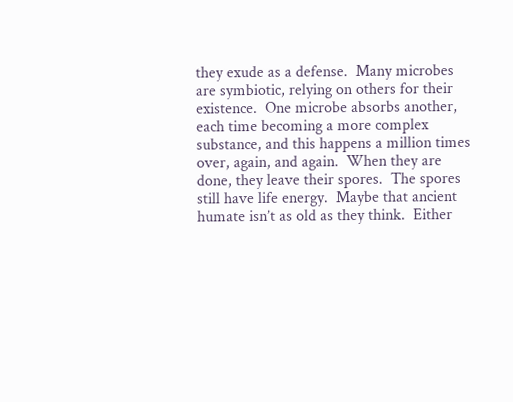they exude as a defense.  Many microbes are symbiotic, relying on others for their existence.  One microbe absorbs another, each time becoming a more complex substance, and this happens a million times over, again, and again.  When they are done, they leave their spores.  The spores still have life energy.  Maybe that ancient humate isn’t as old as they think.  Either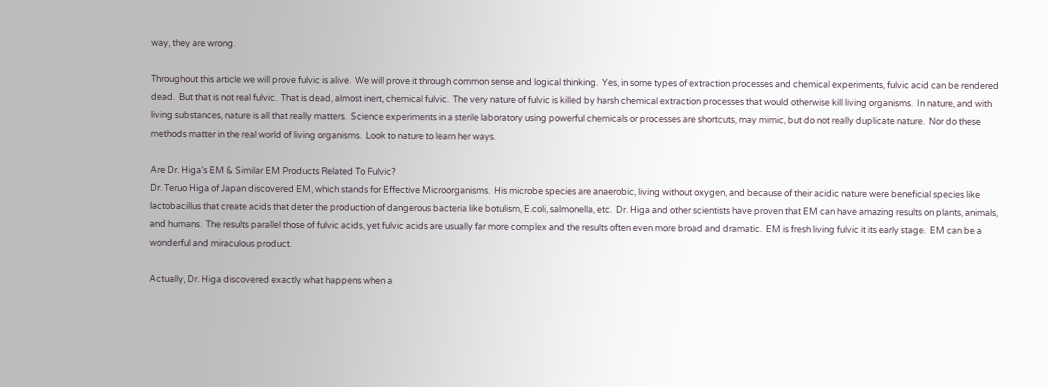way, they are wrong.

Throughout this article we will prove fulvic is alive.  We will prove it through common sense and logical thinking.  Yes, in some types of extraction processes and chemical experiments, fulvic acid can be rendered dead.  But that is not real fulvic.  That is dead, almost inert, chemical fulvic.  The very nature of fulvic is killed by harsh chemical extraction processes that would otherwise kill living organisms.  In nature, and with living substances, nature is all that really matters.  Science experiments in a sterile laboratory using powerful chemicals or processes are shortcuts, may mimic, but do not really duplicate nature.  Nor do these methods matter in the real world of living organisms.  Look to nature to learn her ways.

Are Dr. Higa’s EM & Similar EM Products Related To Fulvic?
Dr. Teruo Higa of Japan discovered EM, which stands for Effective Microorganisms.  His microbe species are anaerobic, living without oxygen, and because of their acidic nature were beneficial species like lactobacillus that create acids that deter the production of dangerous bacteria like botulism, E.coli, salmonella, etc.  Dr. Higa and other scientists have proven that EM can have amazing results on plants, animals, and humans.  The results parallel those of fulvic acids, yet fulvic acids are usually far more complex and the results often even more broad and dramatic.  EM is fresh living fulvic it its early stage.  EM can be a wonderful and miraculous product.

Actually, Dr. Higa discovered exactly what happens when a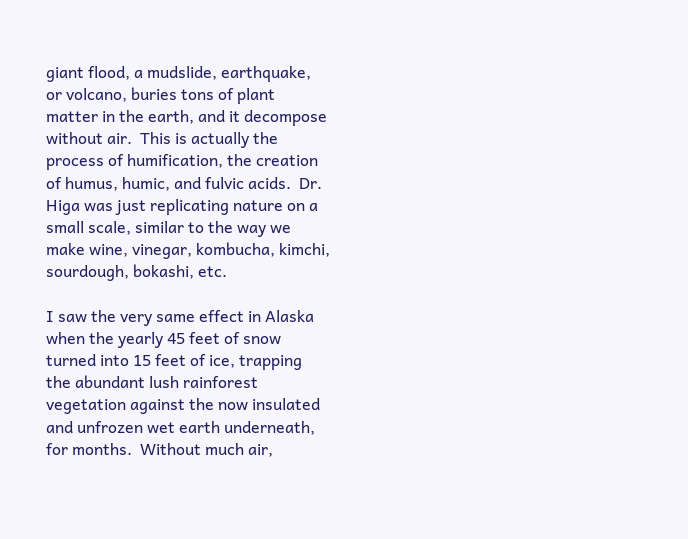giant flood, a mudslide, earthquake, or volcano, buries tons of plant matter in the earth, and it decompose without air.  This is actually the process of humification, the creation of humus, humic, and fulvic acids.  Dr. Higa was just replicating nature on a small scale, similar to the way we make wine, vinegar, kombucha, kimchi, sourdough, bokashi, etc.

I saw the very same effect in Alaska when the yearly 45 feet of snow turned into 15 feet of ice, trapping the abundant lush rainforest vegetation against the now insulated and unfrozen wet earth underneath, for months.  Without much air,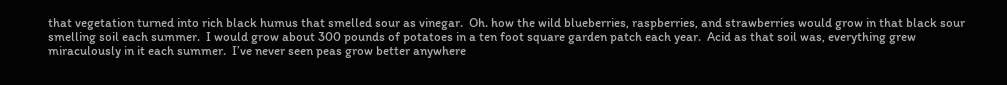that vegetation turned into rich black humus that smelled sour as vinegar.  Oh. how the wild blueberries, raspberries, and strawberries would grow in that black sour smelling soil each summer.  I would grow about 300 pounds of potatoes in a ten foot square garden patch each year.  Acid as that soil was, everything grew miraculously in it each summer.  I’ve never seen peas grow better anywhere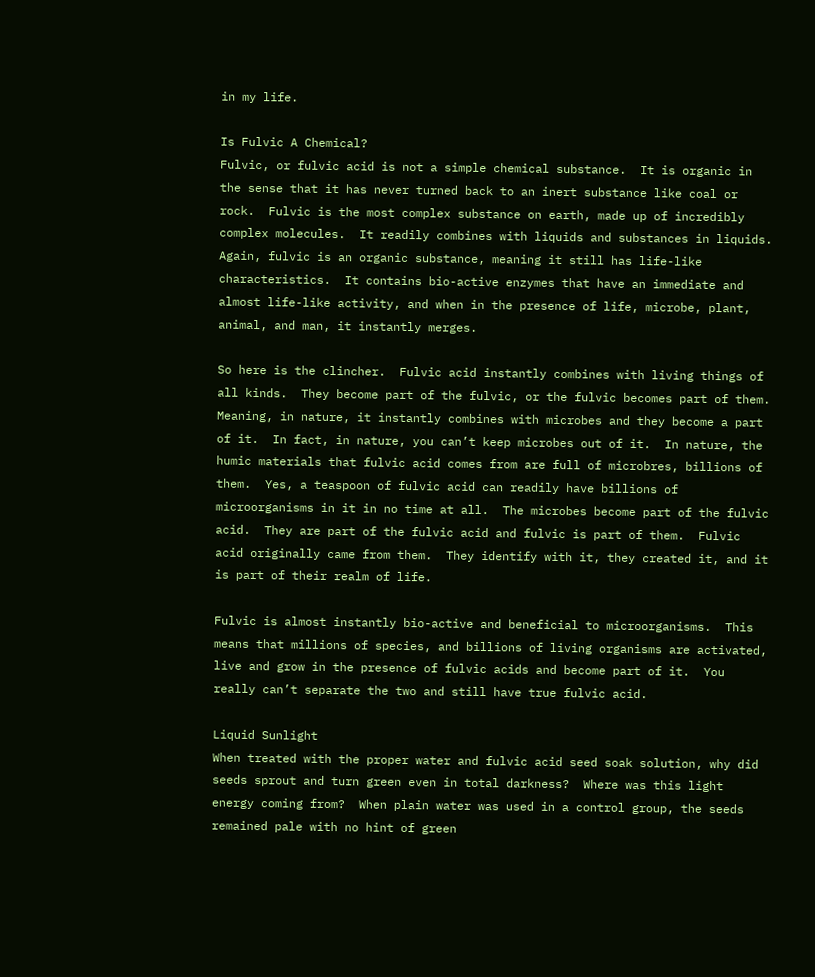in my life.

Is Fulvic A Chemical?
Fulvic, or fulvic acid is not a simple chemical substance.  It is organic in the sense that it has never turned back to an inert substance like coal or rock.  Fulvic is the most complex substance on earth, made up of incredibly complex molecules.  It readily combines with liquids and substances in liquids.  Again, fulvic is an organic substance, meaning it still has life-like characteristics.  It contains bio-active enzymes that have an immediate and almost life-like activity, and when in the presence of life, microbe, plant, animal, and man, it instantly merges.

So here is the clincher.  Fulvic acid instantly combines with living things of all kinds.  They become part of the fulvic, or the fulvic becomes part of them.  Meaning, in nature, it instantly combines with microbes and they become a part of it.  In fact, in nature, you can’t keep microbes out of it.  In nature, the humic materials that fulvic acid comes from are full of microbres, billions of them.  Yes, a teaspoon of fulvic acid can readily have billions of microorganisms in it in no time at all.  The microbes become part of the fulvic acid.  They are part of the fulvic acid and fulvic is part of them.  Fulvic acid originally came from them.  They identify with it, they created it, and it is part of their realm of life.

Fulvic is almost instantly bio-active and beneficial to microorganisms.  This means that millions of species, and billions of living organisms are activated, live and grow in the presence of fulvic acids and become part of it.  You really can’t separate the two and still have true fulvic acid.

Liquid Sunlight
When treated with the proper water and fulvic acid seed soak solution, why did seeds sprout and turn green even in total darkness?  Where was this light energy coming from?  When plain water was used in a control group, the seeds remained pale with no hint of green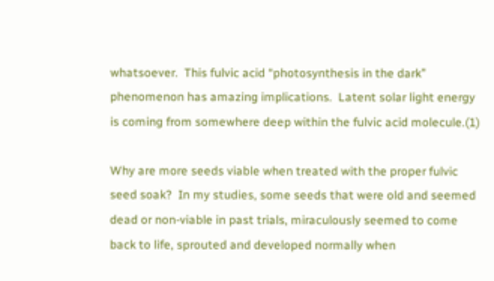whatsoever.  This fulvic acid “photosynthesis in the dark” phenomenon has amazing implications.  Latent solar light energy is coming from somewhere deep within the fulvic acid molecule.(1)

Why are more seeds viable when treated with the proper fulvic seed soak?  In my studies, some seeds that were old and seemed dead or non-viable in past trials, miraculously seemed to come back to life, sprouted and developed normally when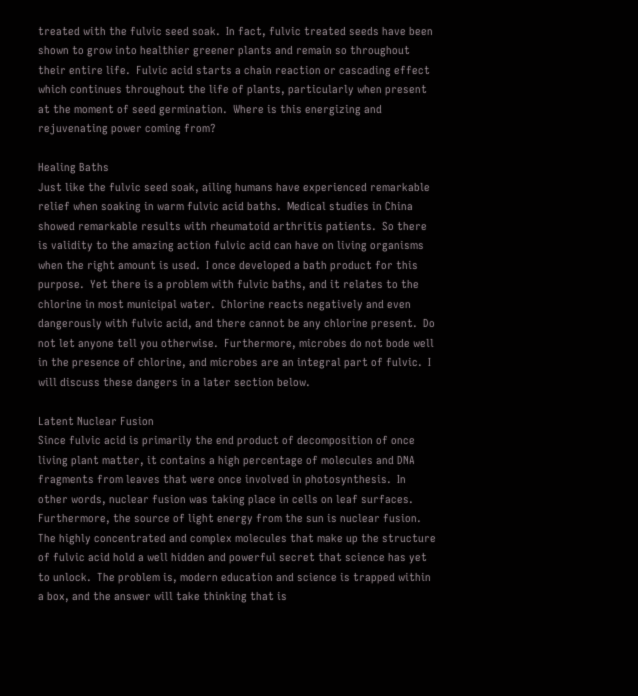treated with the fulvic seed soak.  In fact, fulvic treated seeds have been shown to grow into healthier greener plants and remain so throughout their entire life.  Fulvic acid starts a chain reaction or cascading effect which continues throughout the life of plants, particularly when present at the moment of seed germination.  Where is this energizing and rejuvenating power coming from?

Healing Baths
Just like the fulvic seed soak, ailing humans have experienced remarkable relief when soaking in warm fulvic acid baths.  Medical studies in China showed remarkable results with rheumatoid arthritis patients.  So there is validity to the amazing action fulvic acid can have on living organisms when the right amount is used.  I once developed a bath product for this purpose.  Yet there is a problem with fulvic baths, and it relates to the chlorine in most municipal water.  Chlorine reacts negatively and even dangerously with fulvic acid, and there cannot be any chlorine present.  Do not let anyone tell you otherwise.  Furthermore, microbes do not bode well in the presence of chlorine, and microbes are an integral part of fulvic.  I will discuss these dangers in a later section below.

Latent Nuclear Fusion
Since fulvic acid is primarily the end product of decomposition of once living plant matter, it contains a high percentage of molecules and DNA fragments from leaves that were once involved in photosynthesis.  In other words, nuclear fusion was taking place in cells on leaf surfaces.  Furthermore, the source of light energy from the sun is nuclear fusion.  The highly concentrated and complex molecules that make up the structure of fulvic acid hold a well hidden and powerful secret that science has yet to unlock.  The problem is, modern education and science is trapped within a box, and the answer will take thinking that is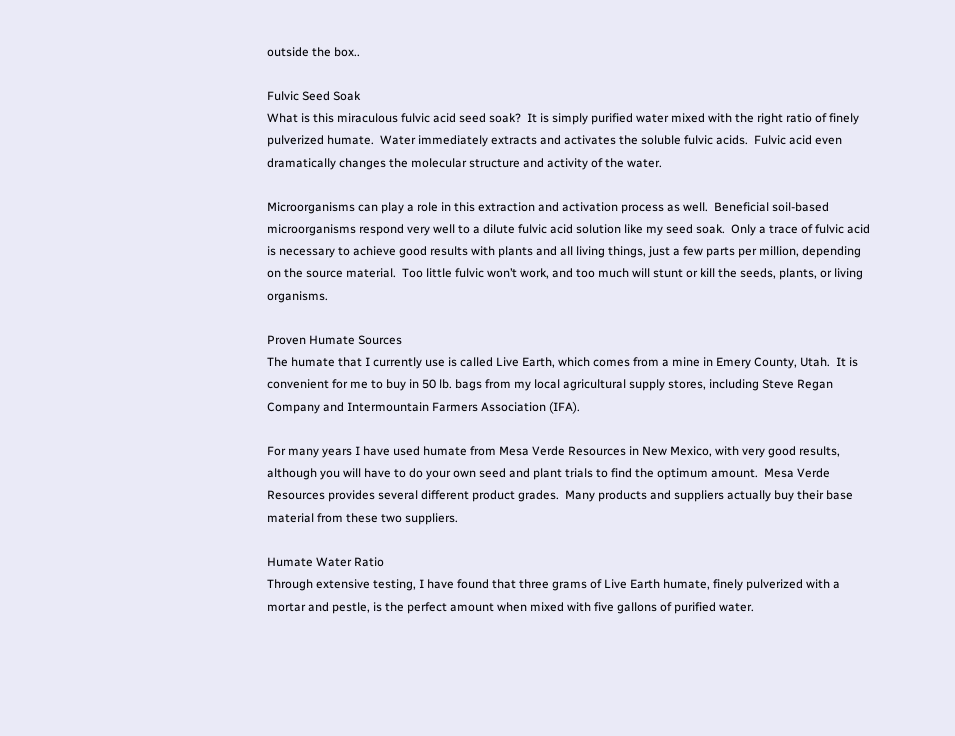outside the box..

Fulvic Seed Soak
What is this miraculous fulvic acid seed soak?  It is simply purified water mixed with the right ratio of finely pulverized humate.  Water immediately extracts and activates the soluble fulvic acids.  Fulvic acid even dramatically changes the molecular structure and activity of the water.

Microorganisms can play a role in this extraction and activation process as well.  Beneficial soil-based microorganisms respond very well to a dilute fulvic acid solution like my seed soak.  Only a trace of fulvic acid is necessary to achieve good results with plants and all living things, just a few parts per million, depending on the source material.  Too little fulvic won’t work, and too much will stunt or kill the seeds, plants, or living organisms.

Proven Humate Sources
The humate that I currently use is called Live Earth, which comes from a mine in Emery County, Utah.  It is convenient for me to buy in 50 lb. bags from my local agricultural supply stores, including Steve Regan Company and Intermountain Farmers Association (IFA).

For many years I have used humate from Mesa Verde Resources in New Mexico, with very good results, although you will have to do your own seed and plant trials to find the optimum amount.  Mesa Verde Resources provides several different product grades.  Many products and suppliers actually buy their base material from these two suppliers.

Humate Water Ratio
Through extensive testing, I have found that three grams of Live Earth humate, finely pulverized with a mortar and pestle, is the perfect amount when mixed with five gallons of purified water.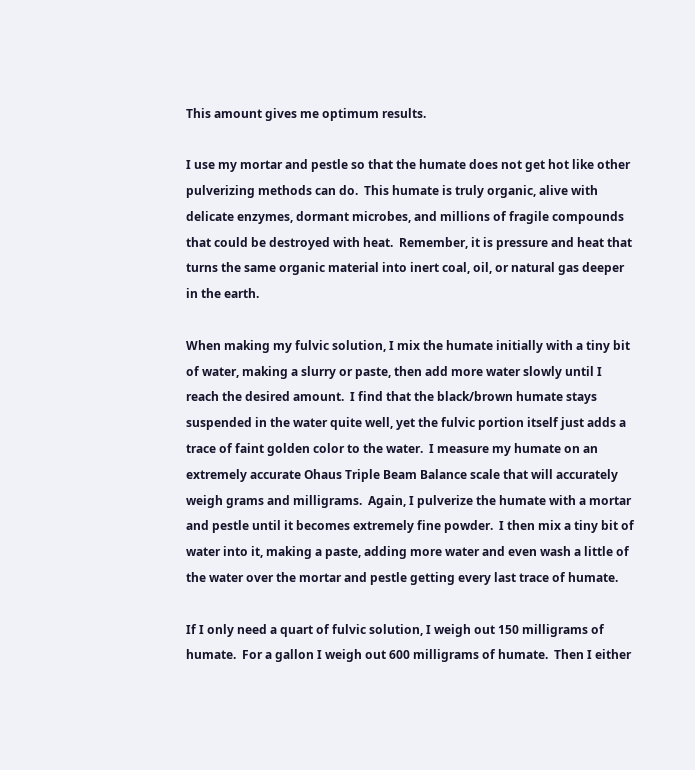This amount gives me optimum results.

I use my mortar and pestle so that the humate does not get hot like other pulverizing methods can do.  This humate is truly organic, alive with delicate enzymes, dormant microbes, and millions of fragile compounds that could be destroyed with heat.  Remember, it is pressure and heat that turns the same organic material into inert coal, oil, or natural gas deeper in the earth.

When making my fulvic solution, I mix the humate initially with a tiny bit of water, making a slurry or paste, then add more water slowly until I reach the desired amount.  I find that the black/brown humate stays suspended in the water quite well, yet the fulvic portion itself just adds a trace of faint golden color to the water.  I measure my humate on an extremely accurate Ohaus Triple Beam Balance scale that will accurately weigh grams and milligrams.  Again, I pulverize the humate with a mortar and pestle until it becomes extremely fine powder.  I then mix a tiny bit of water into it, making a paste, adding more water and even wash a little of the water over the mortar and pestle getting every last trace of humate.

If I only need a quart of fulvic solution, I weigh out 150 milligrams of humate.  For a gallon I weigh out 600 milligrams of humate.  Then I either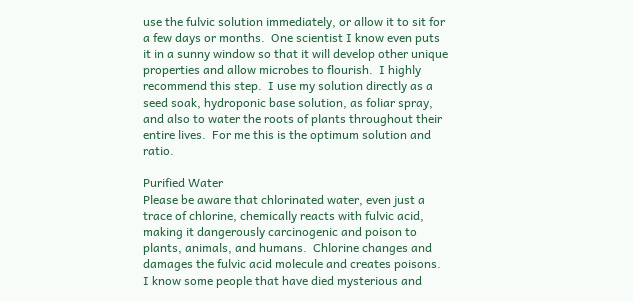use the fulvic solution immediately, or allow it to sit for a few days or months.  One scientist I know even puts it in a sunny window so that it will develop other unique properties and allow microbes to flourish.  I highly recommend this step.  I use my solution directly as a seed soak, hydroponic base solution, as foliar spray, and also to water the roots of plants throughout their entire lives.  For me this is the optimum solution and ratio.

Purified Water
Please be aware that chlorinated water, even just a trace of chlorine, chemically reacts with fulvic acid, making it dangerously carcinogenic and poison to plants, animals, and humans.  Chlorine changes and damages the fulvic acid molecule and creates poisons.  I know some people that have died mysterious and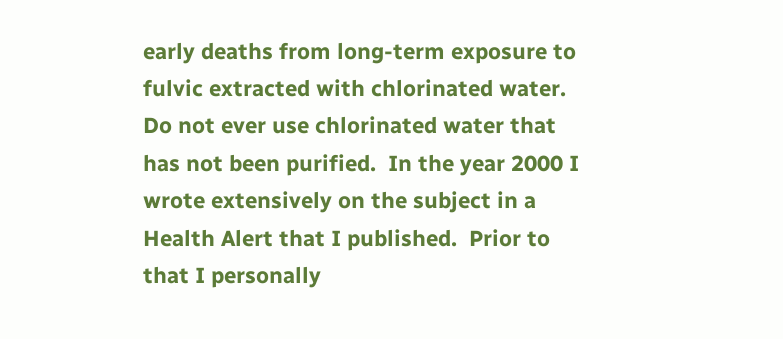early deaths from long-term exposure to fulvic extracted with chlorinated water.  Do not ever use chlorinated water that has not been purified.  In the year 2000 I wrote extensively on the subject in a Health Alert that I published.  Prior to that I personally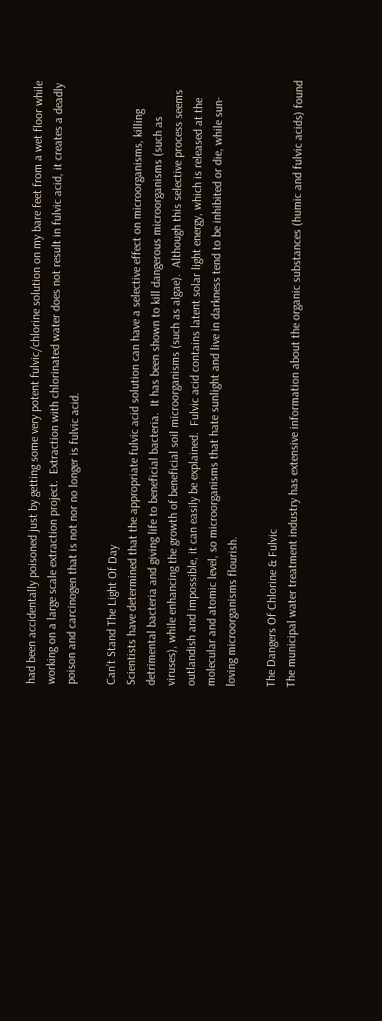had been accidentally poisoned just by getting some very potent fulvic/chlorine solution on my bare feet from a wet floor while working on a large scale extraction project.  Extraction with chlorinated water does not result in fulvic acid, it creates a deadly poison and carcinogen that is not nor no longer is fulvic acid.

Can’t Stand The Light Of Day
Scientists have determined that the appropriate fulvic acid solution can have a selective effect on microorganisms, killing detrimental bacteria and giving life to beneficial bacteria.  It has been shown to kill dangerous microorganisms (such as viruses), while enhancing the growth of beneficial soil microorganisms (such as algae).  Although this selective process seems outlandish and impossible, it can easily be explained.  Fulvic acid contains latent solar light energy, which is released at the molecular and atomic level, so microorganisms that hate sunlight and live in darkness tend to be inhibited or die, while sun-loving microorganisms flourish.

The Dangers Of Chlorine & Fulvic
The municipal water treatment industry has extensive information about the organic substances (humic and fulvic acids) found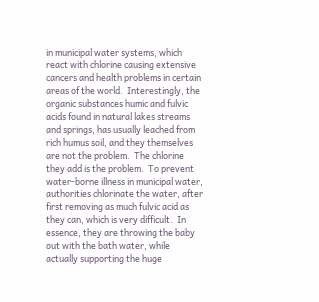in municipal water systems, which react with chlorine causing extensive cancers and health problems in certain areas of the world.  Interestingly, the organic substances humic and fulvic acids found in natural lakes streams and springs, has usually leached from rich humus soil, and they themselves are not the problem.  The chlorine they add is the problem.  To prevent water-borne illness in municipal water, authorities chlorinate the water, after first removing as much fulvic acid as they can, which is very difficult.  In essence, they are throwing the baby out with the bath water, while actually supporting the huge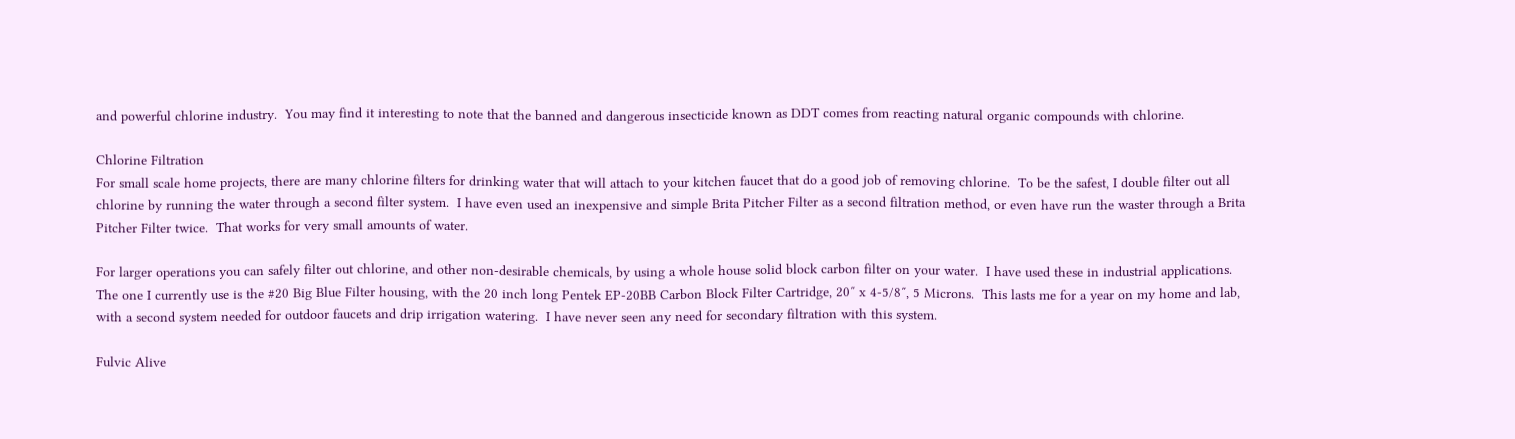and powerful chlorine industry.  You may find it interesting to note that the banned and dangerous insecticide known as DDT comes from reacting natural organic compounds with chlorine.

Chlorine Filtration
For small scale home projects, there are many chlorine filters for drinking water that will attach to your kitchen faucet that do a good job of removing chlorine.  To be the safest, I double filter out all chlorine by running the water through a second filter system.  I have even used an inexpensive and simple Brita Pitcher Filter as a second filtration method, or even have run the waster through a Brita Pitcher Filter twice.  That works for very small amounts of water.

For larger operations you can safely filter out chlorine, and other non-desirable chemicals, by using a whole house solid block carbon filter on your water.  I have used these in industrial applications.  The one I currently use is the #20 Big Blue Filter housing, with the 20 inch long Pentek EP-20BB Carbon Block Filter Cartridge, 20″ x 4-5/8″, 5 Microns.  This lasts me for a year on my home and lab, with a second system needed for outdoor faucets and drip irrigation watering.  I have never seen any need for secondary filtration with this system.

Fulvic Alive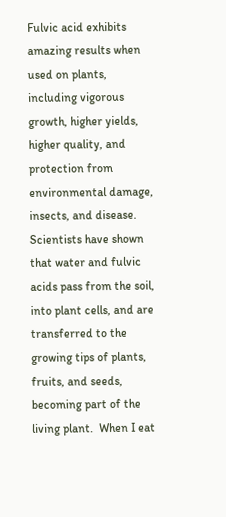Fulvic acid exhibits amazing results when used on plants, including vigorous growth, higher yields, higher quality, and protection from environmental damage, insects, and disease.  Scientists have shown that water and fulvic acids pass from the soil, into plant cells, and are transferred to the growing tips of plants, fruits, and seeds, becoming part of the living plant.  When I eat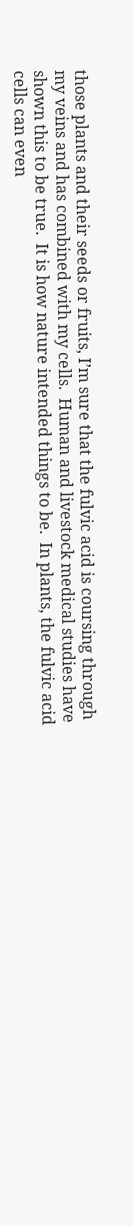those plants and their seeds or fruits, I’m sure that the fulvic acid is coursing through my veins and has combined with my cells.  Human and livestock medical studies have shown this to be true.  It is how nature intended things to be.  In plants, the fulvic acid cells can even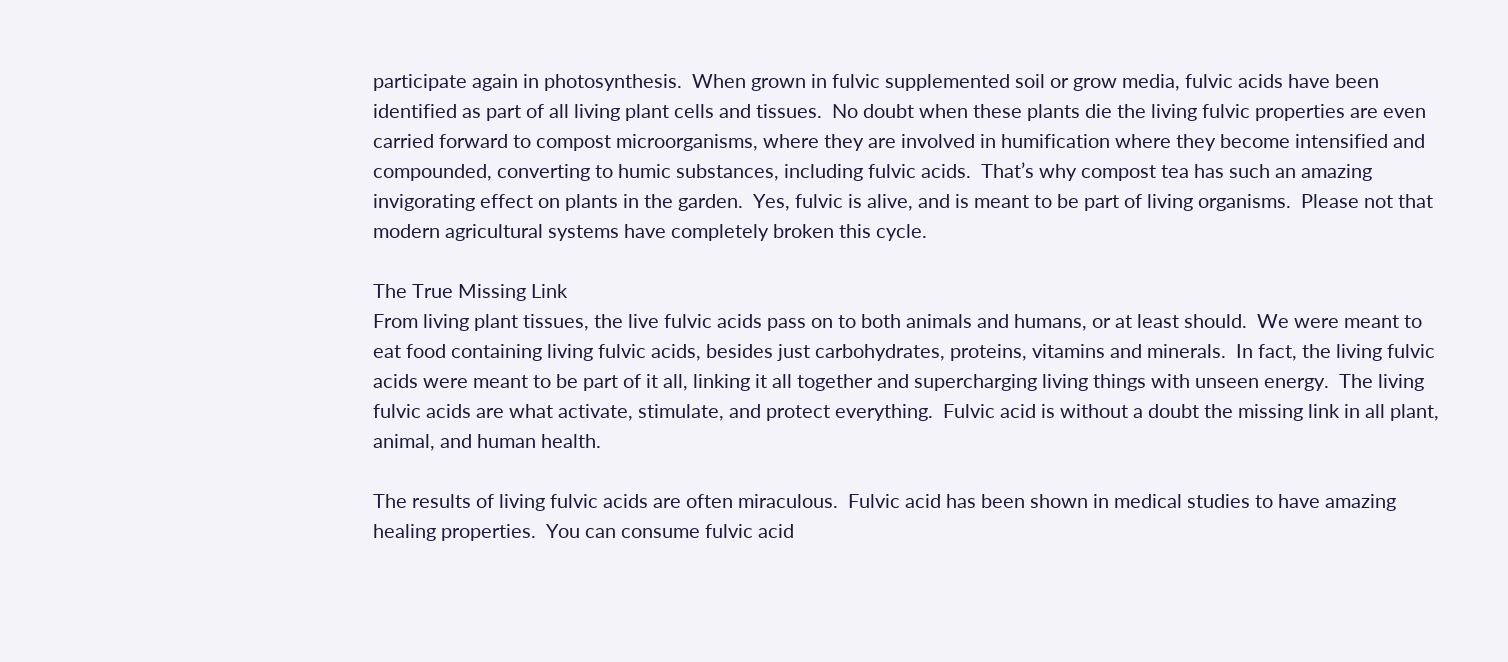participate again in photosynthesis.  When grown in fulvic supplemented soil or grow media, fulvic acids have been identified as part of all living plant cells and tissues.  No doubt when these plants die the living fulvic properties are even carried forward to compost microorganisms, where they are involved in humification where they become intensified and compounded, converting to humic substances, including fulvic acids.  That’s why compost tea has such an amazing invigorating effect on plants in the garden.  Yes, fulvic is alive, and is meant to be part of living organisms.  Please not that modern agricultural systems have completely broken this cycle.

The True Missing Link
From living plant tissues, the live fulvic acids pass on to both animals and humans, or at least should.  We were meant to eat food containing living fulvic acids, besides just carbohydrates, proteins, vitamins and minerals.  In fact, the living fulvic acids were meant to be part of it all, linking it all together and supercharging living things with unseen energy.  The living fulvic acids are what activate, stimulate, and protect everything.  Fulvic acid is without a doubt the missing link in all plant, animal, and human health.

The results of living fulvic acids are often miraculous.  Fulvic acid has been shown in medical studies to have amazing healing properties.  You can consume fulvic acid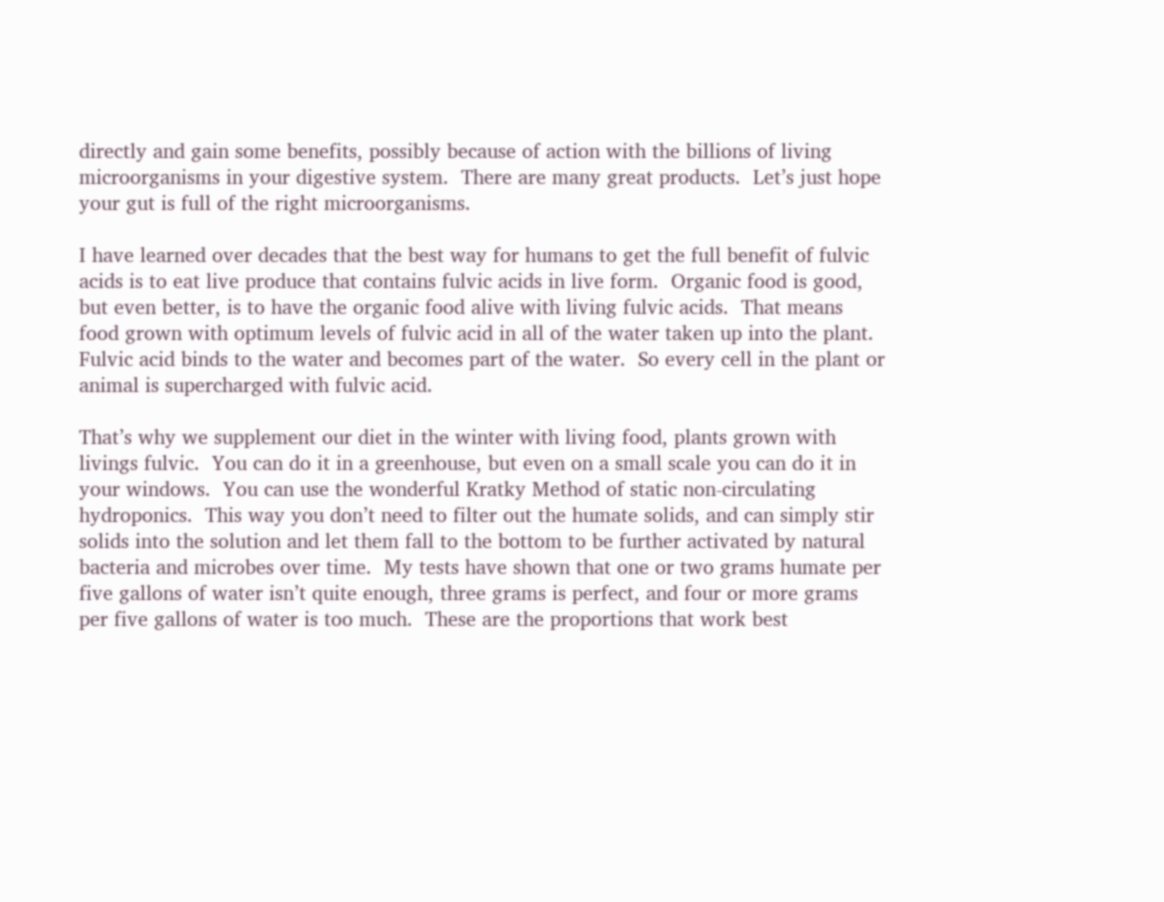directly and gain some benefits, possibly because of action with the billions of living microorganisms in your digestive system.  There are many great products.  Let’s just hope your gut is full of the right microorganisms.

I have learned over decades that the best way for humans to get the full benefit of fulvic acids is to eat live produce that contains fulvic acids in live form.  Organic food is good, but even better, is to have the organic food alive with living fulvic acids.  That means food grown with optimum levels of fulvic acid in all of the water taken up into the plant.  Fulvic acid binds to the water and becomes part of the water.  So every cell in the plant or animal is supercharged with fulvic acid.

That’s why we supplement our diet in the winter with living food, plants grown with livings fulvic.  You can do it in a greenhouse, but even on a small scale you can do it in your windows.  You can use the wonderful Kratky Method of static non-circulating hydroponics.  This way you don’t need to filter out the humate solids, and can simply stir solids into the solution and let them fall to the bottom to be further activated by natural bacteria and microbes over time.  My tests have shown that one or two grams humate per five gallons of water isn’t quite enough, three grams is perfect, and four or more grams per five gallons of water is too much.  These are the proportions that work best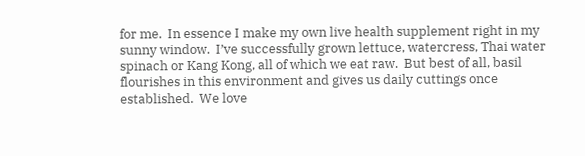for me.  In essence I make my own live health supplement right in my sunny window.  I’ve successfully grown lettuce, watercress, Thai water spinach or Kang Kong, all of which we eat raw.  But best of all, basil flourishes in this environment and gives us daily cuttings once established.  We love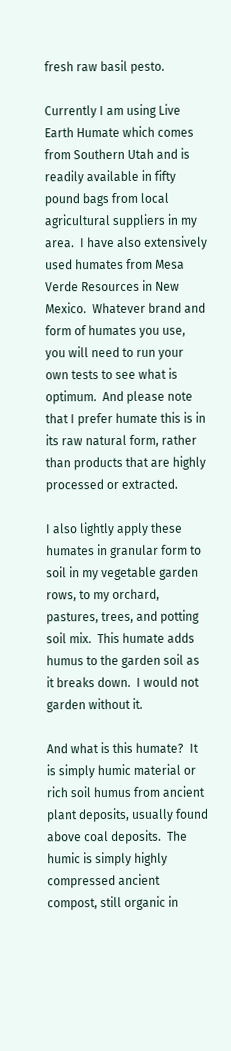fresh raw basil pesto.

Currently I am using Live Earth Humate which comes from Southern Utah and is readily available in fifty pound bags from local agricultural suppliers in my area.  I have also extensively used humates from Mesa Verde Resources in New Mexico.  Whatever brand and form of humates you use, you will need to run your own tests to see what is optimum.  And please note that I prefer humate this is in its raw natural form, rather than products that are highly processed or extracted.

I also lightly apply these humates in granular form to soil in my vegetable garden rows, to my orchard, pastures, trees, and potting soil mix.  This humate adds humus to the garden soil as it breaks down.  I would not garden without it.

And what is this humate?  It is simply humic material or rich soil humus from ancient plant deposits, usually found above coal deposits.  The humic is simply highly compressed ancient compost, still organic in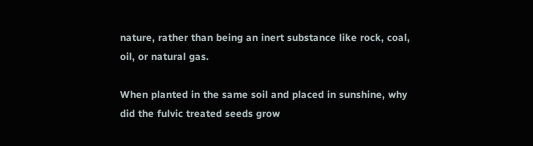nature, rather than being an inert substance like rock, coal, oil, or natural gas.

When planted in the same soil and placed in sunshine, why did the fulvic treated seeds grow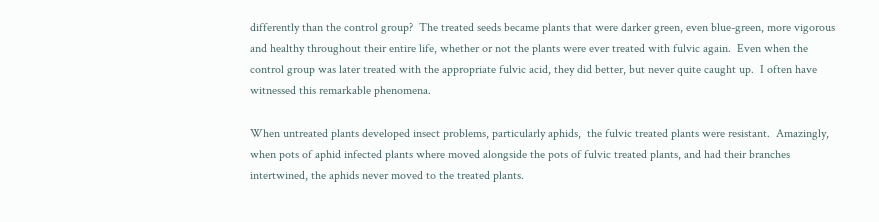differently than the control group?  The treated seeds became plants that were darker green, even blue-green, more vigorous and healthy throughout their entire life, whether or not the plants were ever treated with fulvic again.  Even when the control group was later treated with the appropriate fulvic acid, they did better, but never quite caught up.  I often have witnessed this remarkable phenomena.

When untreated plants developed insect problems, particularly aphids,  the fulvic treated plants were resistant.  Amazingly, when pots of aphid infected plants where moved alongside the pots of fulvic treated plants, and had their branches intertwined, the aphids never moved to the treated plants.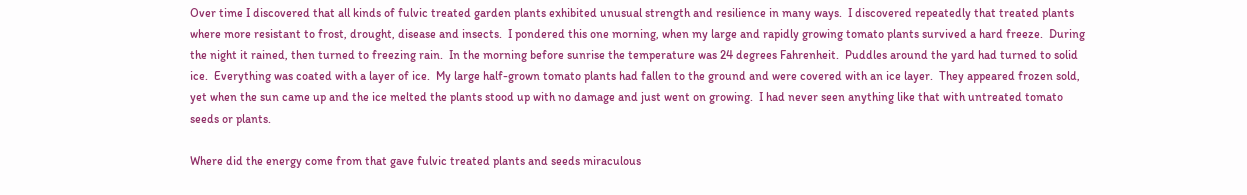Over time I discovered that all kinds of fulvic treated garden plants exhibited unusual strength and resilience in many ways.  I discovered repeatedly that treated plants where more resistant to frost, drought, disease and insects.  I pondered this one morning, when my large and rapidly growing tomato plants survived a hard freeze.  During the night it rained, then turned to freezing rain.  In the morning before sunrise the temperature was 24 degrees Fahrenheit.  Puddles around the yard had turned to solid ice.  Everything was coated with a layer of ice.  My large half-grown tomato plants had fallen to the ground and were covered with an ice layer.  They appeared frozen sold, yet when the sun came up and the ice melted the plants stood up with no damage and just went on growing.  I had never seen anything like that with untreated tomato seeds or plants.

Where did the energy come from that gave fulvic treated plants and seeds miraculous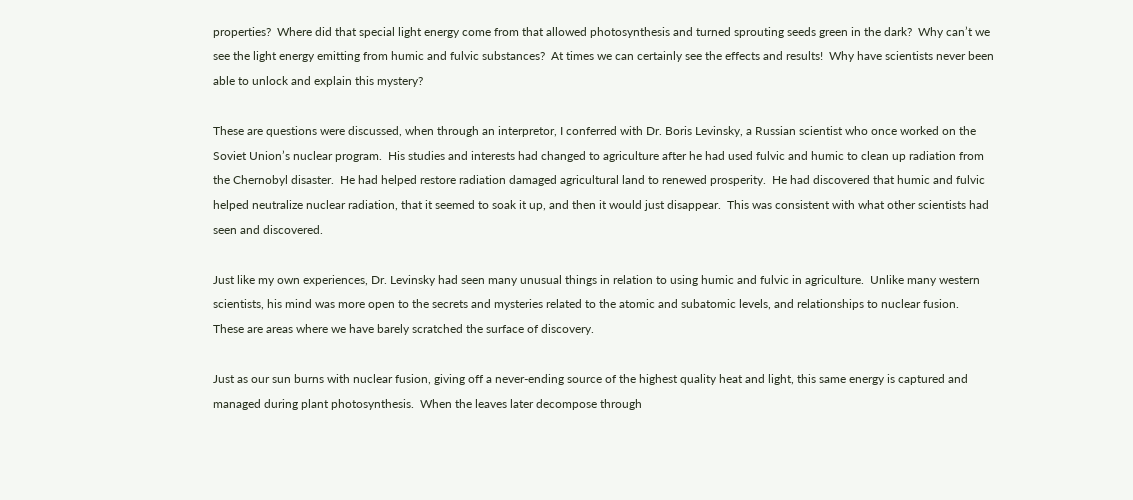properties?  Where did that special light energy come from that allowed photosynthesis and turned sprouting seeds green in the dark?  Why can’t we see the light energy emitting from humic and fulvic substances?  At times we can certainly see the effects and results!  Why have scientists never been able to unlock and explain this mystery?

These are questions were discussed, when through an interpretor, I conferred with Dr. Boris Levinsky, a Russian scientist who once worked on the Soviet Union’s nuclear program.  His studies and interests had changed to agriculture after he had used fulvic and humic to clean up radiation from the Chernobyl disaster.  He had helped restore radiation damaged agricultural land to renewed prosperity.  He had discovered that humic and fulvic helped neutralize nuclear radiation, that it seemed to soak it up, and then it would just disappear.  This was consistent with what other scientists had seen and discovered.

Just like my own experiences, Dr. Levinsky had seen many unusual things in relation to using humic and fulvic in agriculture.  Unlike many western scientists, his mind was more open to the secrets and mysteries related to the atomic and subatomic levels, and relationships to nuclear fusion.   These are areas where we have barely scratched the surface of discovery.

Just as our sun burns with nuclear fusion, giving off a never-ending source of the highest quality heat and light, this same energy is captured and managed during plant photosynthesis.  When the leaves later decompose through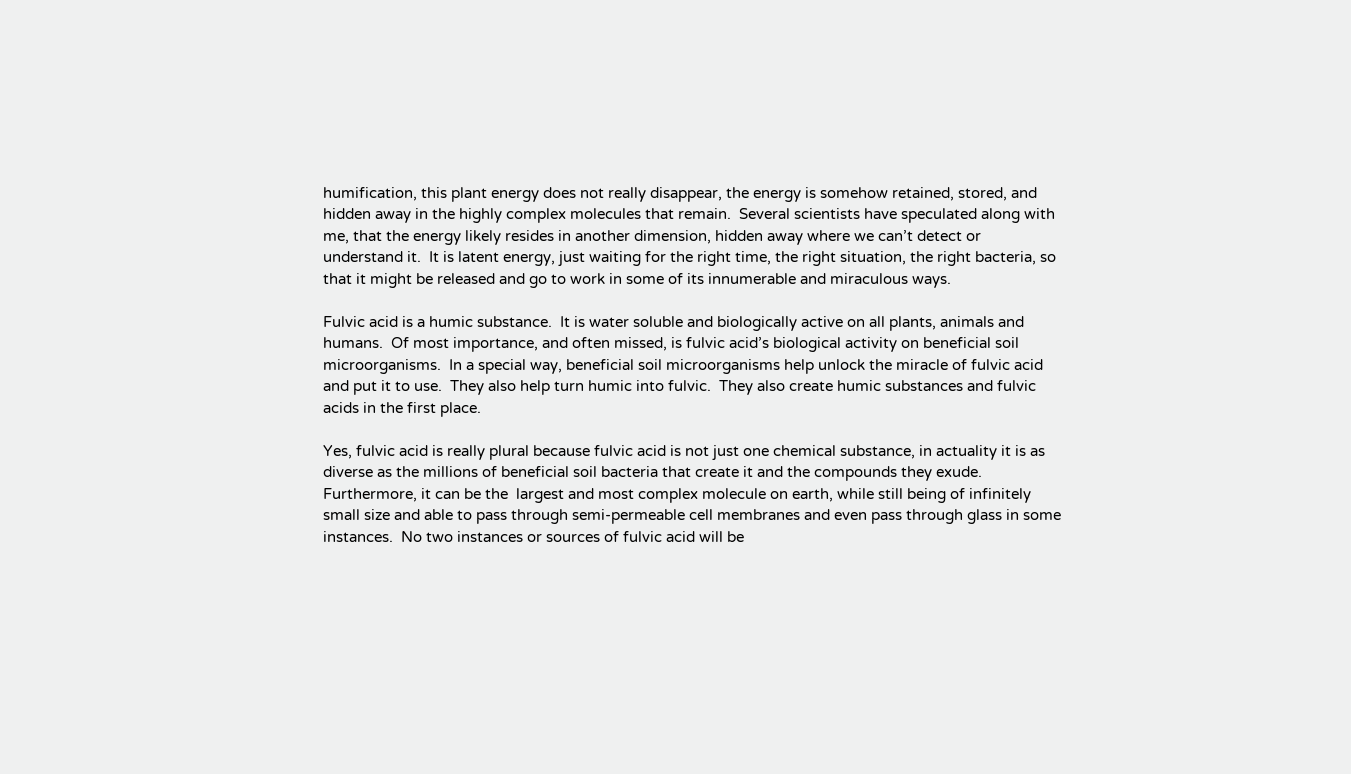humification, this plant energy does not really disappear, the energy is somehow retained, stored, and hidden away in the highly complex molecules that remain.  Several scientists have speculated along with me, that the energy likely resides in another dimension, hidden away where we can’t detect or understand it.  It is latent energy, just waiting for the right time, the right situation, the right bacteria, so that it might be released and go to work in some of its innumerable and miraculous ways.

Fulvic acid is a humic substance.  It is water soluble and biologically active on all plants, animals and humans.  Of most importance, and often missed, is fulvic acid’s biological activity on beneficial soil microorganisms.  In a special way, beneficial soil microorganisms help unlock the miracle of fulvic acid and put it to use.  They also help turn humic into fulvic.  They also create humic substances and fulvic acids in the first place.

Yes, fulvic acid is really plural because fulvic acid is not just one chemical substance, in actuality it is as diverse as the millions of beneficial soil bacteria that create it and the compounds they exude.  Furthermore, it can be the  largest and most complex molecule on earth, while still being of infinitely small size and able to pass through semi-permeable cell membranes and even pass through glass in some instances.  No two instances or sources of fulvic acid will be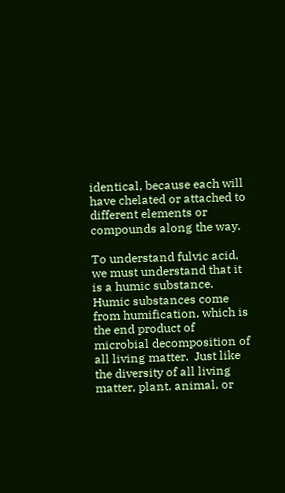identical, because each will have chelated or attached to different elements or compounds along the way.

To understand fulvic acid, we must understand that it is a humic substance.  Humic substances come from humification, which is the end product of microbial decomposition of all living matter.  Just like the diversity of all living matter, plant. animal, or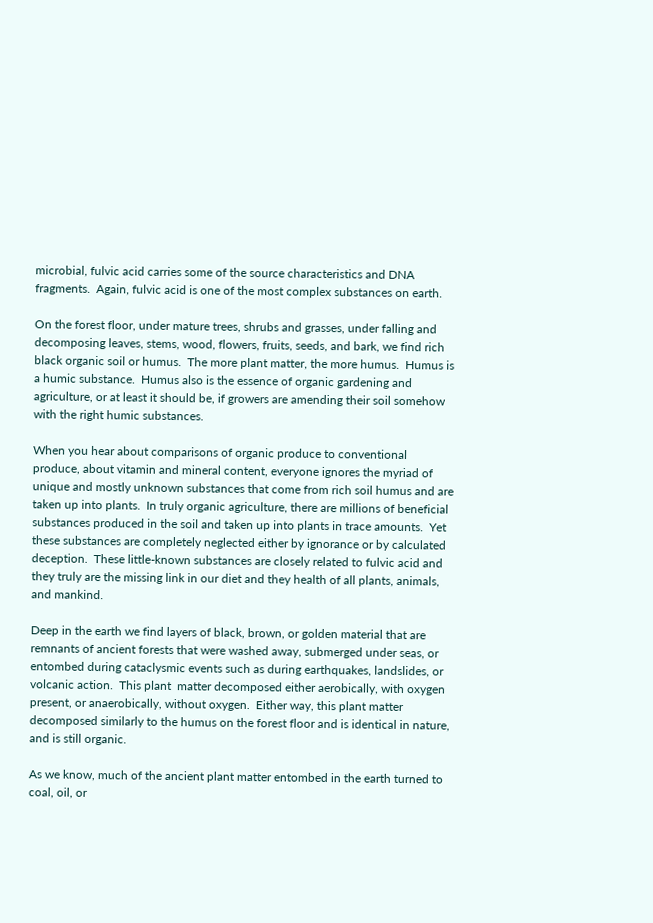microbial, fulvic acid carries some of the source characteristics and DNA fragments.  Again, fulvic acid is one of the most complex substances on earth.

On the forest floor, under mature trees, shrubs and grasses, under falling and decomposing leaves, stems, wood, flowers, fruits, seeds, and bark, we find rich black organic soil or humus.  The more plant matter, the more humus.  Humus is a humic substance.  Humus also is the essence of organic gardening and agriculture, or at least it should be, if growers are amending their soil somehow with the right humic substances.

When you hear about comparisons of organic produce to conventional produce, about vitamin and mineral content, everyone ignores the myriad of unique and mostly unknown substances that come from rich soil humus and are taken up into plants.  In truly organic agriculture, there are millions of beneficial substances produced in the soil and taken up into plants in trace amounts.  Yet these substances are completely neglected either by ignorance or by calculated deception.  These little-known substances are closely related to fulvic acid and they truly are the missing link in our diet and they health of all plants, animals, and mankind.

Deep in the earth we find layers of black, brown, or golden material that are remnants of ancient forests that were washed away, submerged under seas, or entombed during cataclysmic events such as during earthquakes, landslides, or volcanic action.  This plant  matter decomposed either aerobically, with oxygen present, or anaerobically, without oxygen.  Either way, this plant matter decomposed similarly to the humus on the forest floor and is identical in nature, and is still organic.

As we know, much of the ancient plant matter entombed in the earth turned to coal, oil, or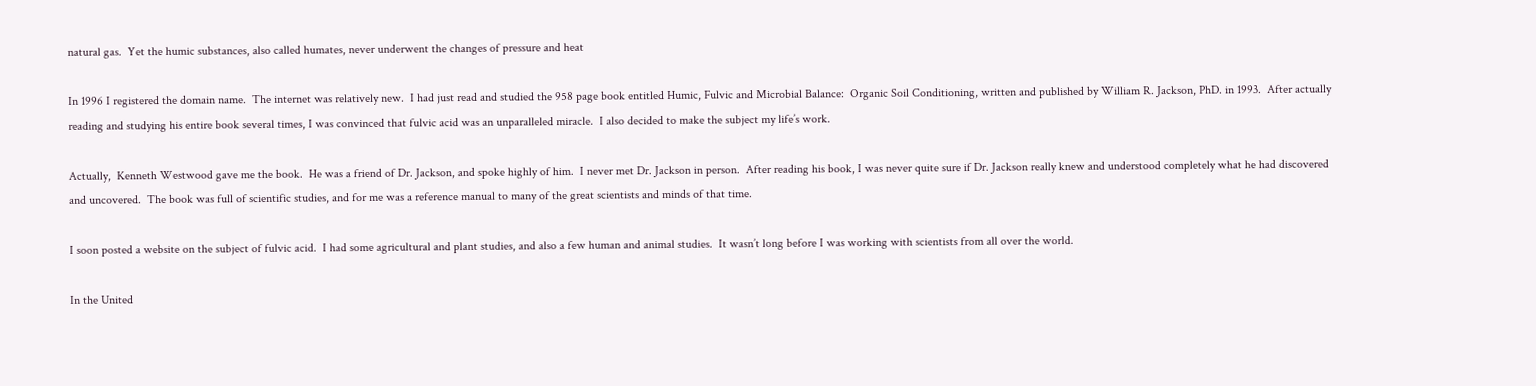natural gas.  Yet the humic substances, also called humates, never underwent the changes of pressure and heat

In 1996 I registered the domain name.  The internet was relatively new.  I had just read and studied the 958 page book entitled Humic, Fulvic and Microbial Balance:  Organic Soil Conditioning, written and published by William R. Jackson, PhD. in 1993.  After actually reading and studying his entire book several times, I was convinced that fulvic acid was an unparalleled miracle.  I also decided to make the subject my life’s work.

Actually,  Kenneth Westwood gave me the book.  He was a friend of Dr. Jackson, and spoke highly of him.  I never met Dr. Jackson in person.  After reading his book, I was never quite sure if Dr. Jackson really knew and understood completely what he had discovered and uncovered.  The book was full of scientific studies, and for me was a reference manual to many of the great scientists and minds of that time.

I soon posted a website on the subject of fulvic acid.  I had some agricultural and plant studies, and also a few human and animal studies.  It wasn’t long before I was working with scientists from all over the world.

In the United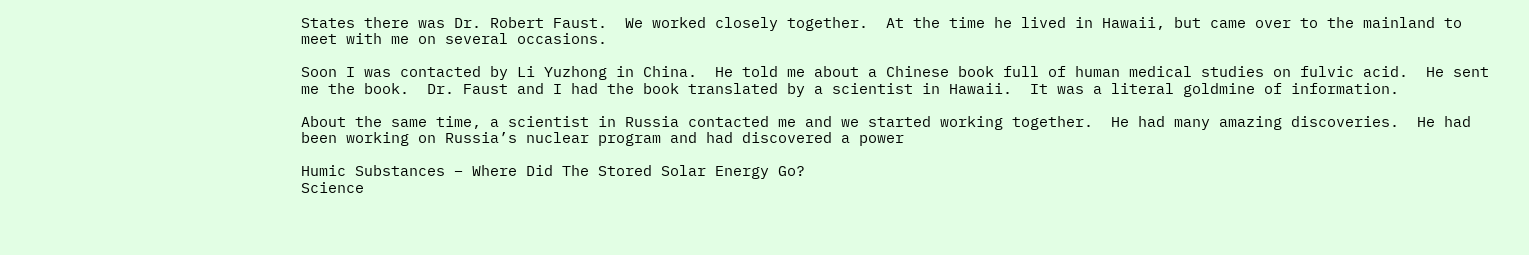States there was Dr. Robert Faust.  We worked closely together.  At the time he lived in Hawaii, but came over to the mainland to meet with me on several occasions.

Soon I was contacted by Li Yuzhong in China.  He told me about a Chinese book full of human medical studies on fulvic acid.  He sent me the book.  Dr. Faust and I had the book translated by a scientist in Hawaii.  It was a literal goldmine of information.

About the same time, a scientist in Russia contacted me and we started working together.  He had many amazing discoveries.  He had been working on Russia’s nuclear program and had discovered a power

Humic Substances – Where Did The Stored Solar Energy Go?
Science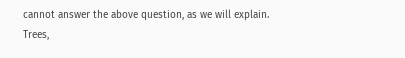cannot answer the above question, as we will explain.  Trees,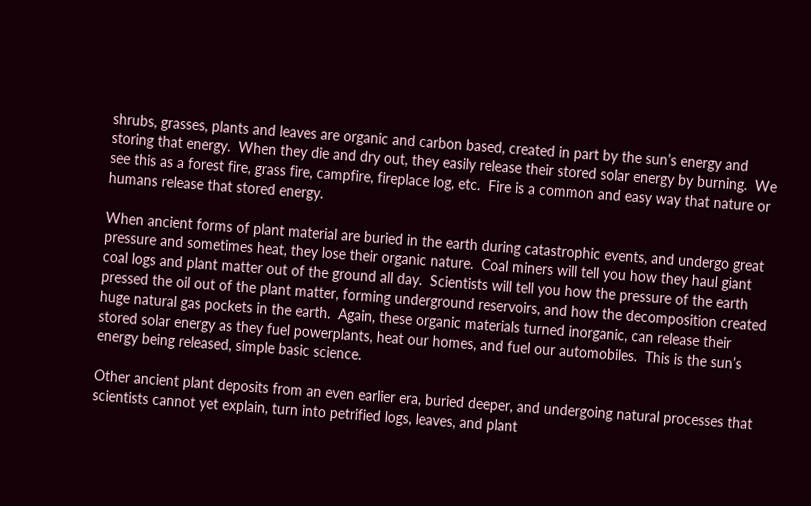shrubs, grasses, plants and leaves are organic and carbon based, created in part by the sun’s energy and storing that energy.  When they die and dry out, they easily release their stored solar energy by burning.  We see this as a forest fire, grass fire, campfire, fireplace log, etc.  Fire is a common and easy way that nature or humans release that stored energy.

When ancient forms of plant material are buried in the earth during catastrophic events, and undergo great pressure and sometimes heat, they lose their organic nature.  Coal miners will tell you how they haul giant coal logs and plant matter out of the ground all day.  Scientists will tell you how the pressure of the earth pressed the oil out of the plant matter, forming underground reservoirs, and how the decomposition created huge natural gas pockets in the earth.  Again, these organic materials turned inorganic, can release their stored solar energy as they fuel powerplants, heat our homes, and fuel our automobiles.  This is the sun’s energy being released, simple basic science.

Other ancient plant deposits from an even earlier era, buried deeper, and undergoing natural processes that scientists cannot yet explain, turn into petrified logs, leaves, and plant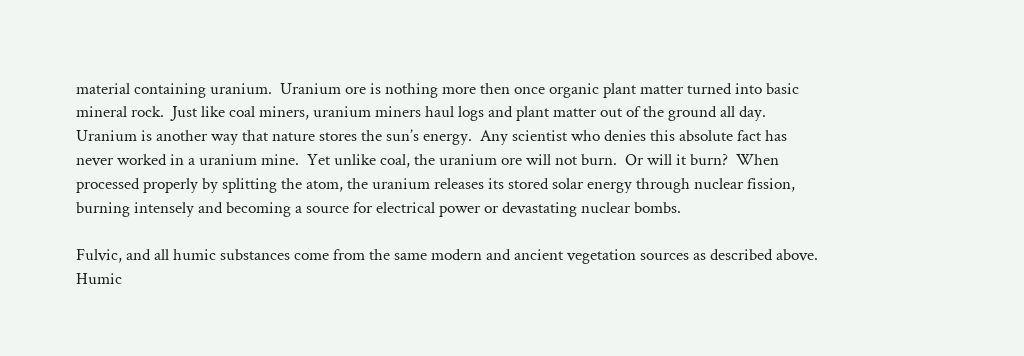material containing uranium.  Uranium ore is nothing more then once organic plant matter turned into basic mineral rock.  Just like coal miners, uranium miners haul logs and plant matter out of the ground all day.  Uranium is another way that nature stores the sun’s energy.  Any scientist who denies this absolute fact has never worked in a uranium mine.  Yet unlike coal, the uranium ore will not burn.  Or will it burn?  When processed properly by splitting the atom, the uranium releases its stored solar energy through nuclear fission, burning intensely and becoming a source for electrical power or devastating nuclear bombs.

Fulvic, and all humic substances come from the same modern and ancient vegetation sources as described above.  Humic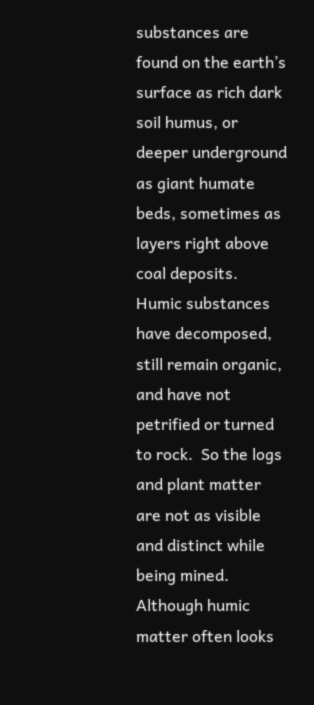substances are found on the earth’s surface as rich dark soil humus, or deeper underground as giant humate beds, sometimes as layers right above coal deposits.  Humic substances have decomposed, still remain organic, and have not petrified or turned to rock.  So the logs and plant matter are not as visible and distinct while being mined.  Although humic matter often looks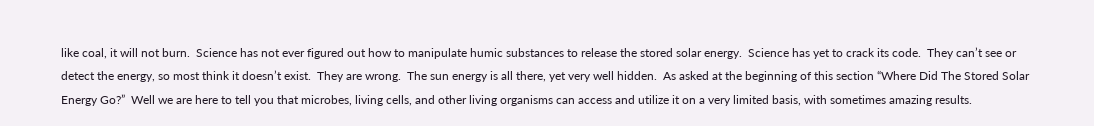like coal, it will not burn.  Science has not ever figured out how to manipulate humic substances to release the stored solar energy.  Science has yet to crack its code.  They can’t see or detect the energy, so most think it doesn’t exist.  They are wrong.  The sun energy is all there, yet very well hidden.  As asked at the beginning of this section “Where Did The Stored Solar Energy Go?”  Well we are here to tell you that microbes, living cells, and other living organisms can access and utilize it on a very limited basis, with sometimes amazing results.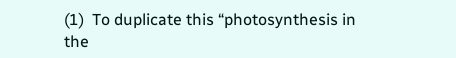(1)  To duplicate this “photosynthesis in the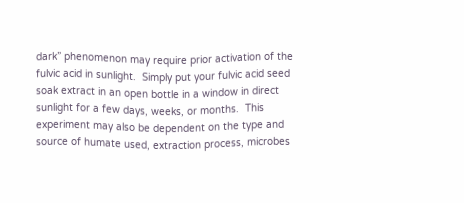dark” phenomenon may require prior activation of the fulvic acid in sunlight.  Simply put your fulvic acid seed soak extract in an open bottle in a window in direct sunlight for a few days, weeks, or months.  This experiment may also be dependent on the type and source of humate used, extraction process, microbes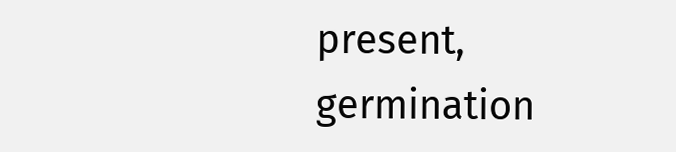present, germination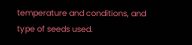temperature and conditions, and type of seeds used.